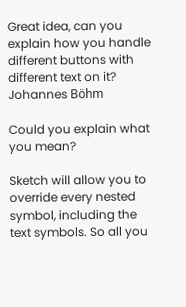Great idea, can you explain how you handle different buttons with different text on it?
Johannes Böhm

Could you explain what you mean?

Sketch will allow you to override every nested symbol, including the text symbols. So all you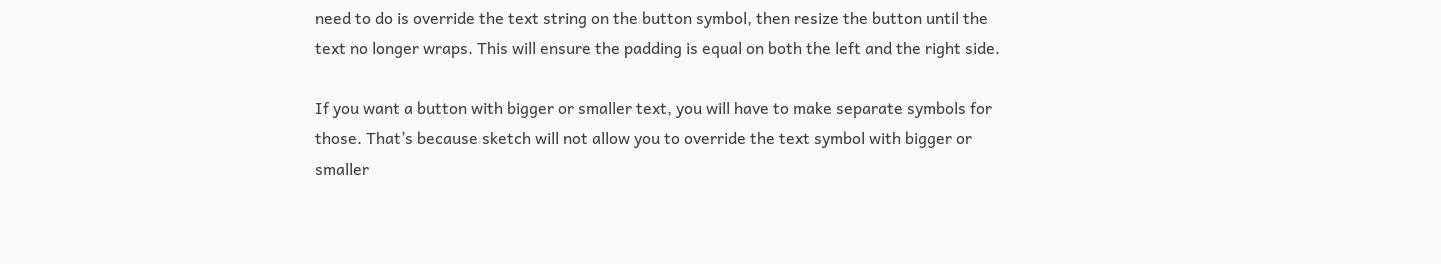need to do is override the text string on the button symbol, then resize the button until the text no longer wraps. This will ensure the padding is equal on both the left and the right side.

If you want a button with bigger or smaller text, you will have to make separate symbols for those. That’s because sketch will not allow you to override the text symbol with bigger or smaller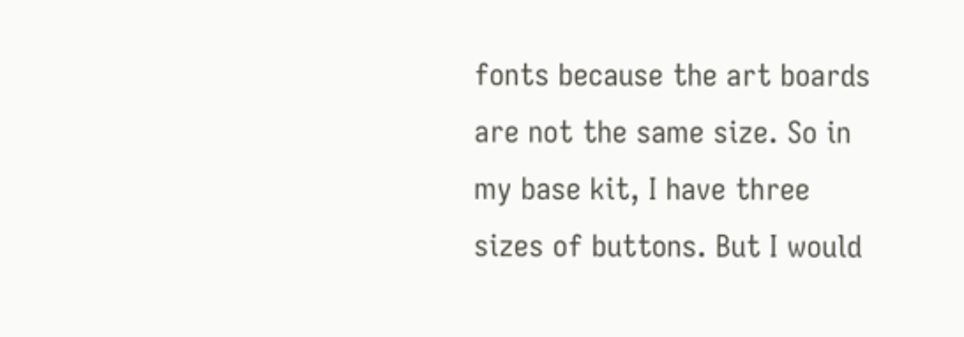fonts because the art boards are not the same size. So in my base kit, I have three sizes of buttons. But I would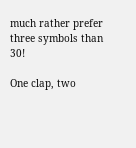much rather prefer three symbols than 30!

One clap, two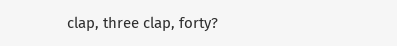clap, three clap, forty?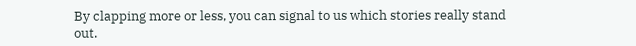By clapping more or less, you can signal to us which stories really stand out.